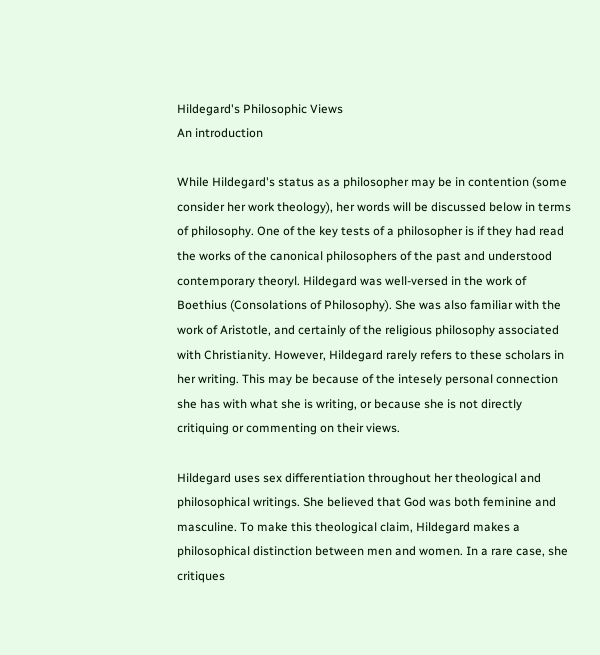Hildegard's Philosophic Views
An introduction

While Hildegard's status as a philosopher may be in contention (some consider her work theology), her words will be discussed below in terms of philosophy. One of the key tests of a philosopher is if they had read the works of the canonical philosophers of the past and understood contemporary theoryl. Hildegard was well-versed in the work of Boethius (Consolations of Philosophy). She was also familiar with the work of Aristotle, and certainly of the religious philosophy associated with Christianity. However, Hildegard rarely refers to these scholars in her writing. This may be because of the intesely personal connection she has with what she is writing, or because she is not directly critiquing or commenting on their views.

Hildegard uses sex differentiation throughout her theological and philosophical writings. She believed that God was both feminine and masculine. To make this theological claim, Hildegard makes a philosophical distinction between men and women. In a rare case, she critiques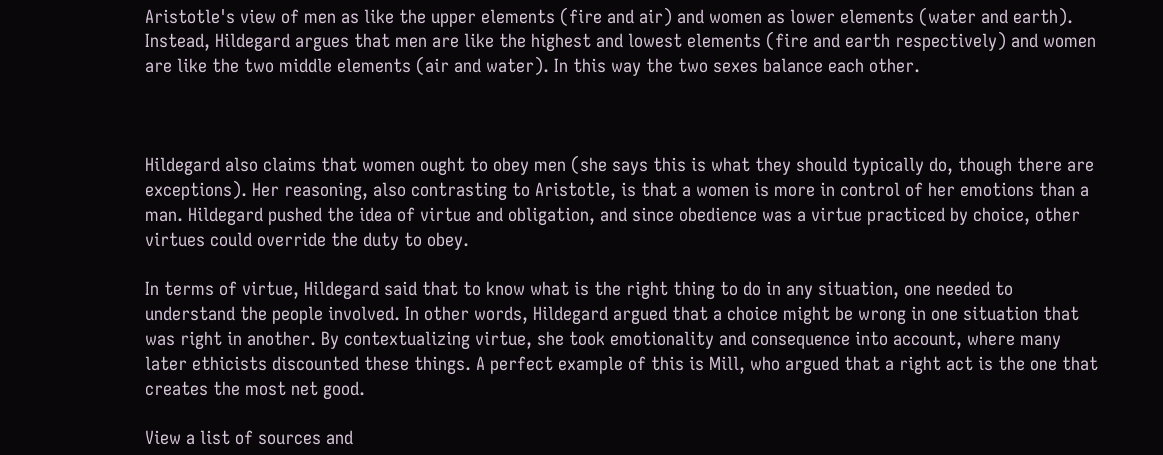Aristotle's view of men as like the upper elements (fire and air) and women as lower elements (water and earth). Instead, Hildegard argues that men are like the highest and lowest elements (fire and earth respectively) and women are like the two middle elements (air and water). In this way the two sexes balance each other.



Hildegard also claims that women ought to obey men (she says this is what they should typically do, though there are exceptions). Her reasoning, also contrasting to Aristotle, is that a women is more in control of her emotions than a man. Hildegard pushed the idea of virtue and obligation, and since obedience was a virtue practiced by choice, other virtues could override the duty to obey.

In terms of virtue, Hildegard said that to know what is the right thing to do in any situation, one needed to understand the people involved. In other words, Hildegard argued that a choice might be wrong in one situation that was right in another. By contextualizing virtue, she took emotionality and consequence into account, where many later ethicists discounted these things. A perfect example of this is Mill, who argued that a right act is the one that creates the most net good.

View a list of sources and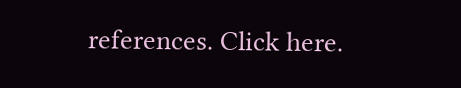references. Click here.